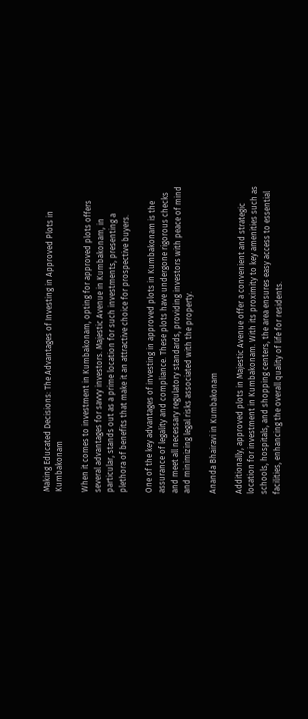Making Educated Decisions: The Advantages of Investing in Approved Plots in Kumbakonam

When it comes to investment in Kumbakonam, opting for approved plots offers several advantages for savvy investors. Majestic Avenue in Kumbakonam, in particular, stands out as a prime location for such investments, presenting a plethora of benefits that make it an attractive choice for prospective buyers.

One of the key advantages of investing in approved plots in Kumbakonam is the assurance of legality and compliance. These plots have undergone rigorous checks and meet all necessary regulatory standards, providing investors with peace of mind and minimizing legal risks associated with the property.

Ananda Bhairavi in Kumbakonam

Additionally, approved plots in Majestic Avenue offer a convenient and strategic location for investment in Kumbakonam. With its proximity to key amenities such as schools, hospitals, and shopping centers, the area ensures easy access to essential facilities, enhancing the overall quality of life for residents.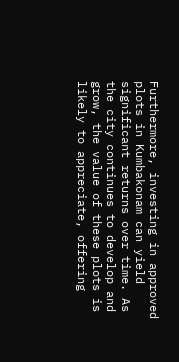Furthermore, investing in approved plots in Kumbakonam can yield significant returns over time. As the city continues to develop and grow, the value of these plots is likely to appreciate, offering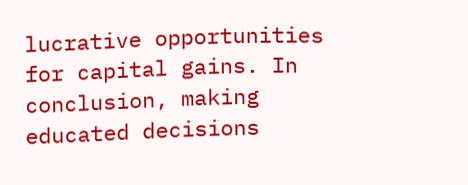lucrative opportunities for capital gains. In conclusion, making educated decisions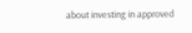about investing in approved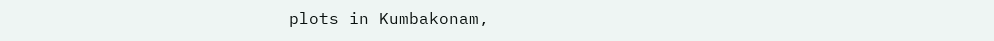plots in Kumbakonam,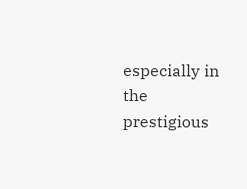especially in the prestigious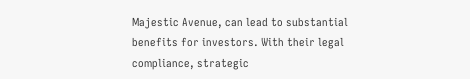Majestic Avenue, can lead to substantial benefits for investors. With their legal compliance, strategic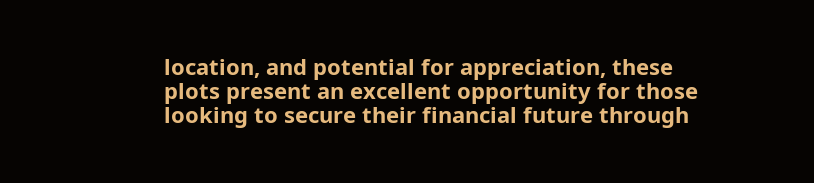location, and potential for appreciation, these plots present an excellent opportunity for those looking to secure their financial future through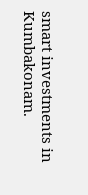smart investments in Kumbakonam.